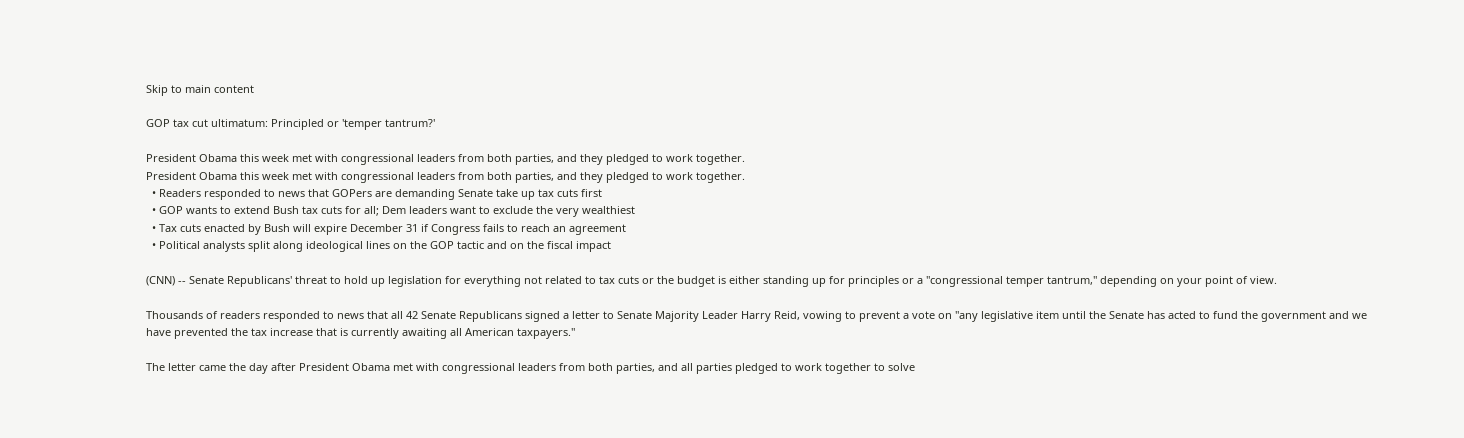Skip to main content

GOP tax cut ultimatum: Principled or 'temper tantrum?'

President Obama this week met with congressional leaders from both parties, and they pledged to work together.
President Obama this week met with congressional leaders from both parties, and they pledged to work together.
  • Readers responded to news that GOPers are demanding Senate take up tax cuts first
  • GOP wants to extend Bush tax cuts for all; Dem leaders want to exclude the very wealthiest
  • Tax cuts enacted by Bush will expire December 31 if Congress fails to reach an agreement
  • Political analysts split along ideological lines on the GOP tactic and on the fiscal impact

(CNN) -- Senate Republicans' threat to hold up legislation for everything not related to tax cuts or the budget is either standing up for principles or a "congressional temper tantrum," depending on your point of view.

Thousands of readers responded to news that all 42 Senate Republicans signed a letter to Senate Majority Leader Harry Reid, vowing to prevent a vote on "any legislative item until the Senate has acted to fund the government and we have prevented the tax increase that is currently awaiting all American taxpayers."

The letter came the day after President Obama met with congressional leaders from both parties, and all parties pledged to work together to solve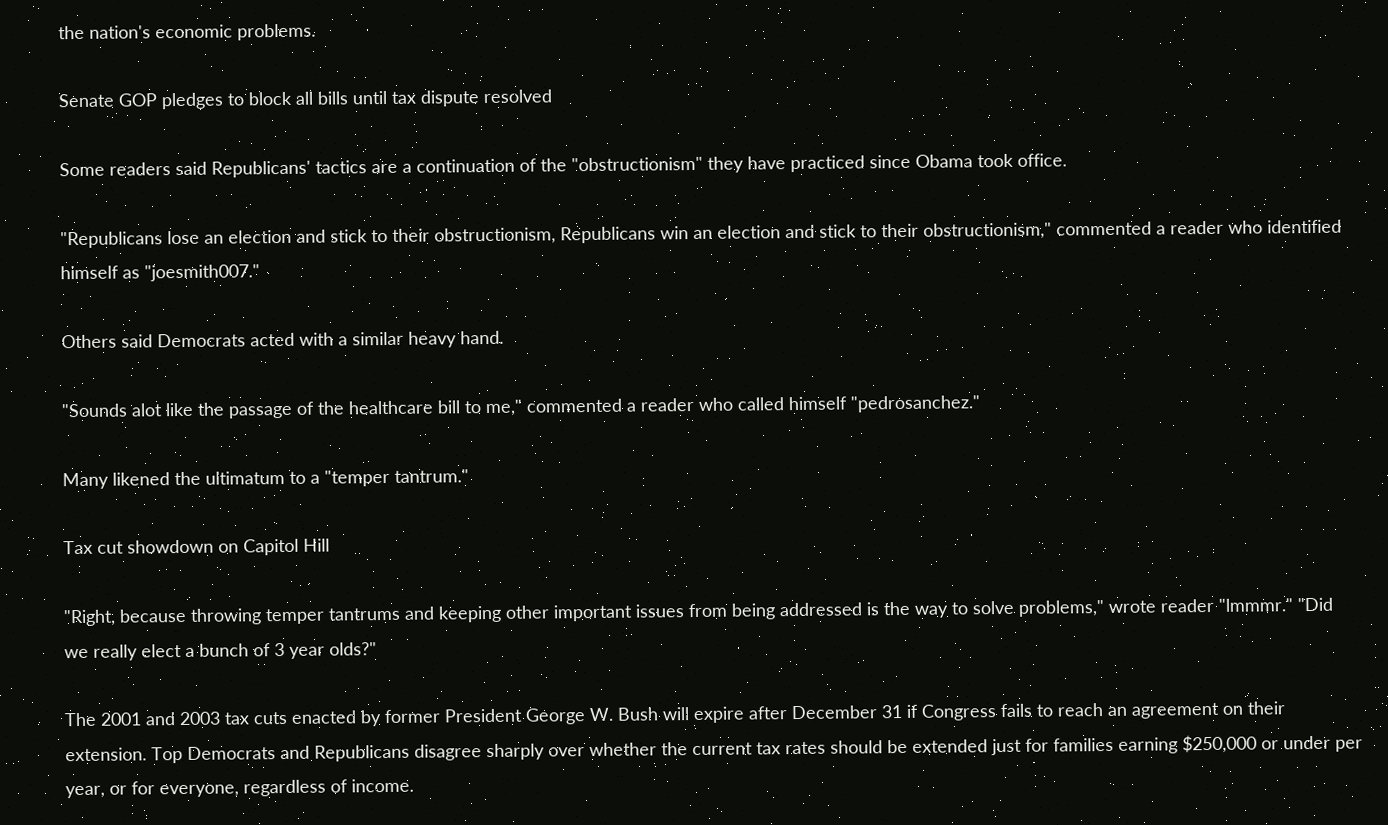the nation's economic problems.

Senate GOP pledges to block all bills until tax dispute resolved

Some readers said Republicans' tactics are a continuation of the "obstructionism" they have practiced since Obama took office.

"Republicans lose an election and stick to their obstructionism, Republicans win an election and stick to their obstructionism," commented a reader who identified himself as "joesmith007."

Others said Democrats acted with a similar heavy hand.

"Sounds alot like the passage of the healthcare bill to me," commented a reader who called himself "pedrosanchez."

Many likened the ultimatum to a "temper tantrum."

Tax cut showdown on Capitol Hill

"Right, because throwing temper tantrums and keeping other important issues from being addressed is the way to solve problems," wrote reader "lmmmr." "Did we really elect a bunch of 3 year olds?"

The 2001 and 2003 tax cuts enacted by former President George W. Bush will expire after December 31 if Congress fails to reach an agreement on their extension. Top Democrats and Republicans disagree sharply over whether the current tax rates should be extended just for families earning $250,000 or under per year, or for everyone, regardless of income.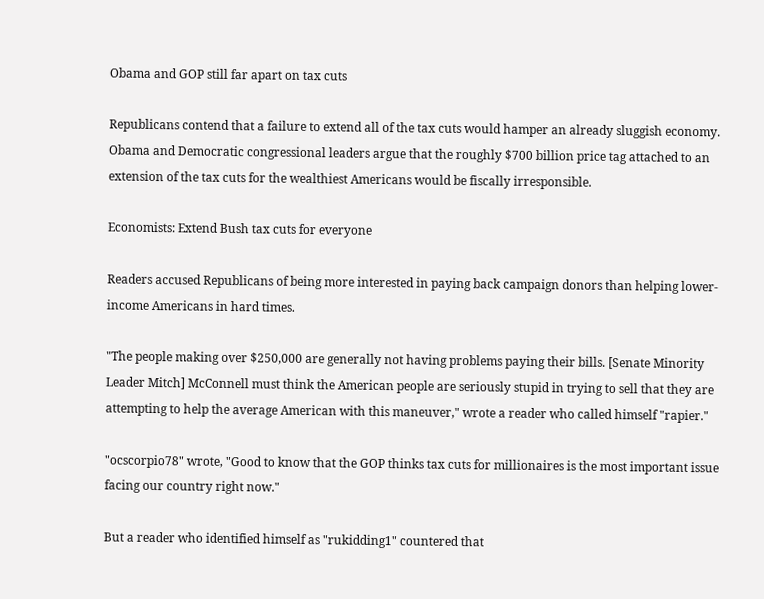Obama and GOP still far apart on tax cuts

Republicans contend that a failure to extend all of the tax cuts would hamper an already sluggish economy. Obama and Democratic congressional leaders argue that the roughly $700 billion price tag attached to an extension of the tax cuts for the wealthiest Americans would be fiscally irresponsible.

Economists: Extend Bush tax cuts for everyone

Readers accused Republicans of being more interested in paying back campaign donors than helping lower-income Americans in hard times.

"The people making over $250,000 are generally not having problems paying their bills. [Senate Minority Leader Mitch] McConnell must think the American people are seriously stupid in trying to sell that they are attempting to help the average American with this maneuver," wrote a reader who called himself "rapier."

"ocscorpio78" wrote, "Good to know that the GOP thinks tax cuts for millionaires is the most important issue facing our country right now."

But a reader who identified himself as "rukidding1" countered that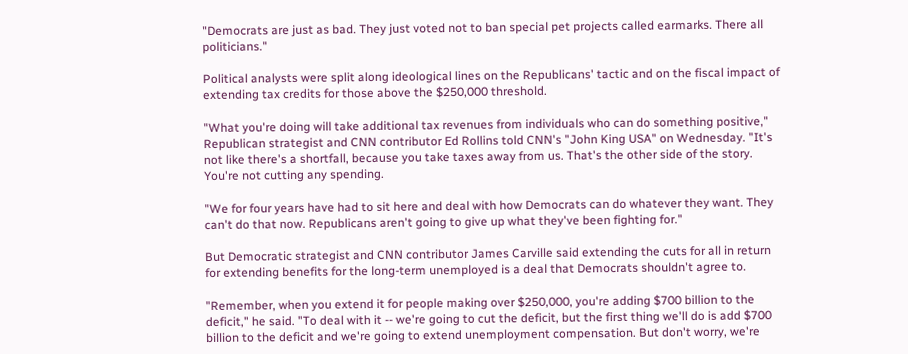"Democrats are just as bad. They just voted not to ban special pet projects called earmarks. There all politicians."

Political analysts were split along ideological lines on the Republicans' tactic and on the fiscal impact of extending tax credits for those above the $250,000 threshold.

"What you're doing will take additional tax revenues from individuals who can do something positive," Republican strategist and CNN contributor Ed Rollins told CNN's "John King USA" on Wednesday. "It's not like there's a shortfall, because you take taxes away from us. That's the other side of the story. You're not cutting any spending.

"We for four years have had to sit here and deal with how Democrats can do whatever they want. They can't do that now. Republicans aren't going to give up what they've been fighting for."

But Democratic strategist and CNN contributor James Carville said extending the cuts for all in return for extending benefits for the long-term unemployed is a deal that Democrats shouldn't agree to.

"Remember, when you extend it for people making over $250,000, you're adding $700 billion to the deficit," he said. "To deal with it -- we're going to cut the deficit, but the first thing we'll do is add $700 billion to the deficit and we're going to extend unemployment compensation. But don't worry, we're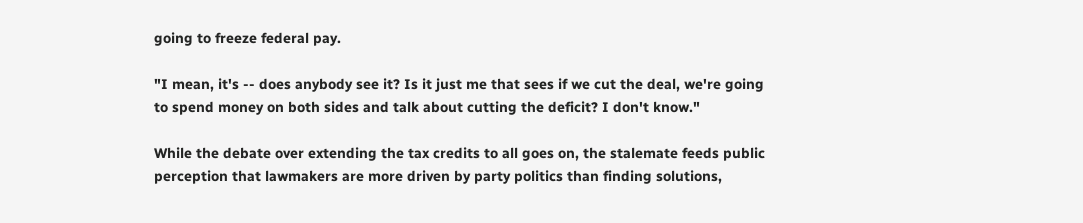going to freeze federal pay.

"I mean, it's -- does anybody see it? Is it just me that sees if we cut the deal, we're going to spend money on both sides and talk about cutting the deficit? I don't know."

While the debate over extending the tax credits to all goes on, the stalemate feeds public perception that lawmakers are more driven by party politics than finding solutions,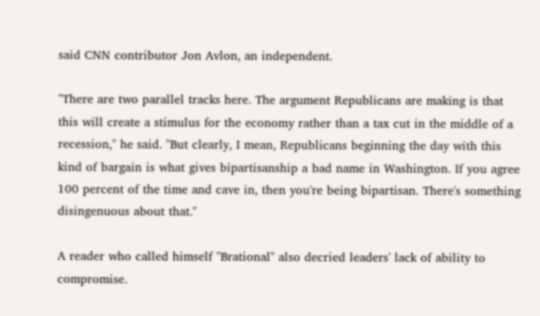said CNN contributor Jon Avlon, an independent.

"There are two parallel tracks here. The argument Republicans are making is that this will create a stimulus for the economy rather than a tax cut in the middle of a recession," he said. "But clearly, I mean, Republicans beginning the day with this kind of bargain is what gives bipartisanship a bad name in Washington. If you agree 100 percent of the time and cave in, then you're being bipartisan. There's something disingenuous about that."

A reader who called himself "Brational" also decried leaders' lack of ability to compromise.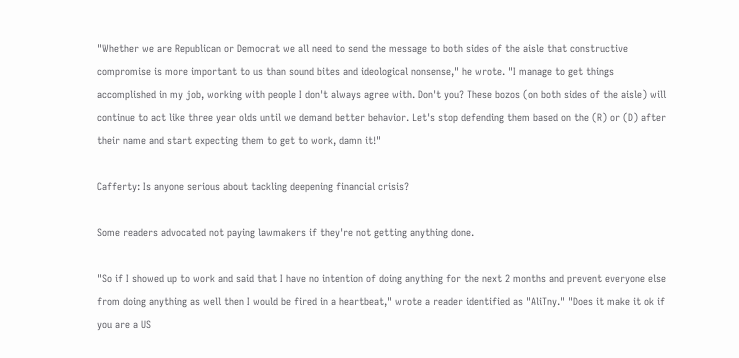"Whether we are Republican or Democrat we all need to send the message to both sides of the aisle that constructive compromise is more important to us than sound bites and ideological nonsense," he wrote. "I manage to get things accomplished in my job, working with people I don't always agree with. Don't you? These bozos (on both sides of the aisle) will continue to act like three year olds until we demand better behavior. Let's stop defending them based on the (R) or (D) after their name and start expecting them to get to work, damn it!"

Cafferty: Is anyone serious about tackling deepening financial crisis?

Some readers advocated not paying lawmakers if they're not getting anything done.

"So if I showed up to work and said that I have no intention of doing anything for the next 2 months and prevent everyone else from doing anything as well then I would be fired in a heartbeat," wrote a reader identified as "AliTny." "Does it make it ok if you are a US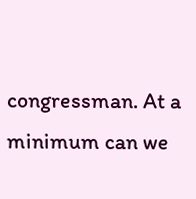congressman. At a minimum can we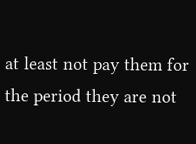at least not pay them for the period they are not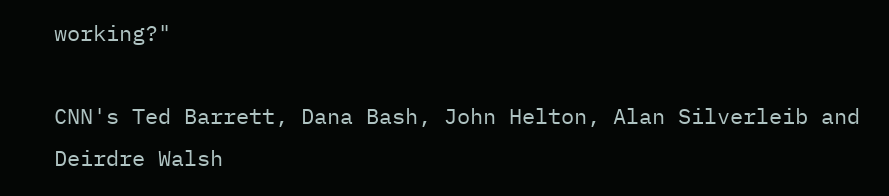working?"

CNN's Ted Barrett, Dana Bash, John Helton, Alan Silverleib and Deirdre Walsh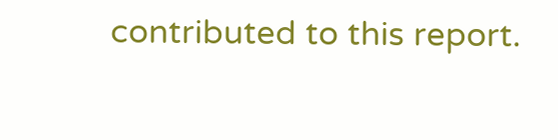contributed to this report.